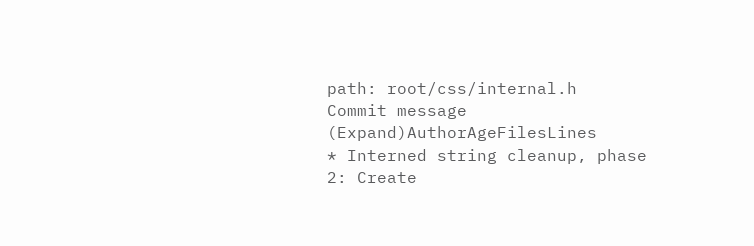path: root/css/internal.h
Commit message (Expand)AuthorAgeFilesLines
* Interned string cleanup, phase 2: Create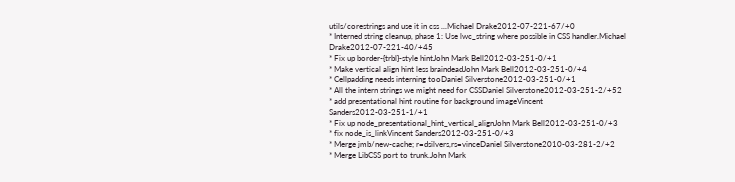utils/corestrings and use it in css ...Michael Drake2012-07-221-67/+0
* Interned string cleanup, phase 1: Use lwc_string where possible in CSS handler.Michael Drake2012-07-221-40/+45
* Fix up border-{trbl}-style hintJohn Mark Bell2012-03-251-0/+1
* Make vertical align hint less braindeadJohn Mark Bell2012-03-251-0/+4
* Cellpadding needs interning tooDaniel Silverstone2012-03-251-0/+1
* All the intern strings we might need for CSSDaniel Silverstone2012-03-251-2/+52
* add presentational hint routine for background imageVincent Sanders2012-03-251-1/+1
* Fix up node_presentational_hint_vertical_alignJohn Mark Bell2012-03-251-0/+3
* fix node_is_linkVincent Sanders2012-03-251-0/+3
* Merge jmb/new-cache; r=dsilvers,rs=vinceDaniel Silverstone2010-03-281-2/+2
* Merge LibCSS port to trunk.John Mark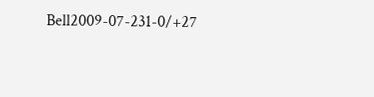Bell2009-07-231-0/+27